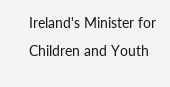Ireland's Minister for Children and Youth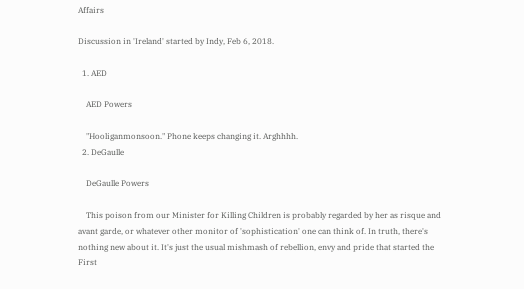Affairs

Discussion in 'Ireland' started by Indy, Feb 6, 2018.

  1. AED

    AED Powers

    "Hooliganmonsoon." Phone keeps changing it. Arghhhh.
  2. DeGaulle

    DeGaulle Powers

    This poison from our Minister for Killing Children is probably regarded by her as risque and avant garde, or whatever other monitor of 'sophistication' one can think of. In truth, there's nothing new about it. It's just the usual mishmash of rebellion, envy and pride that started the First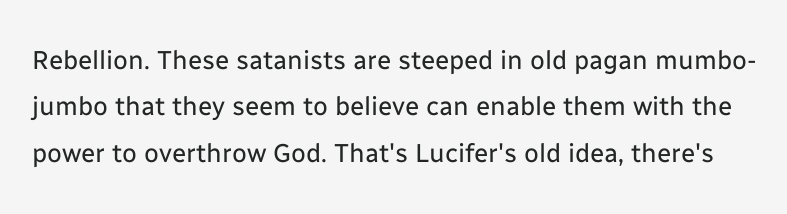Rebellion. These satanists are steeped in old pagan mumbo-jumbo that they seem to believe can enable them with the power to overthrow God. That's Lucifer's old idea, there's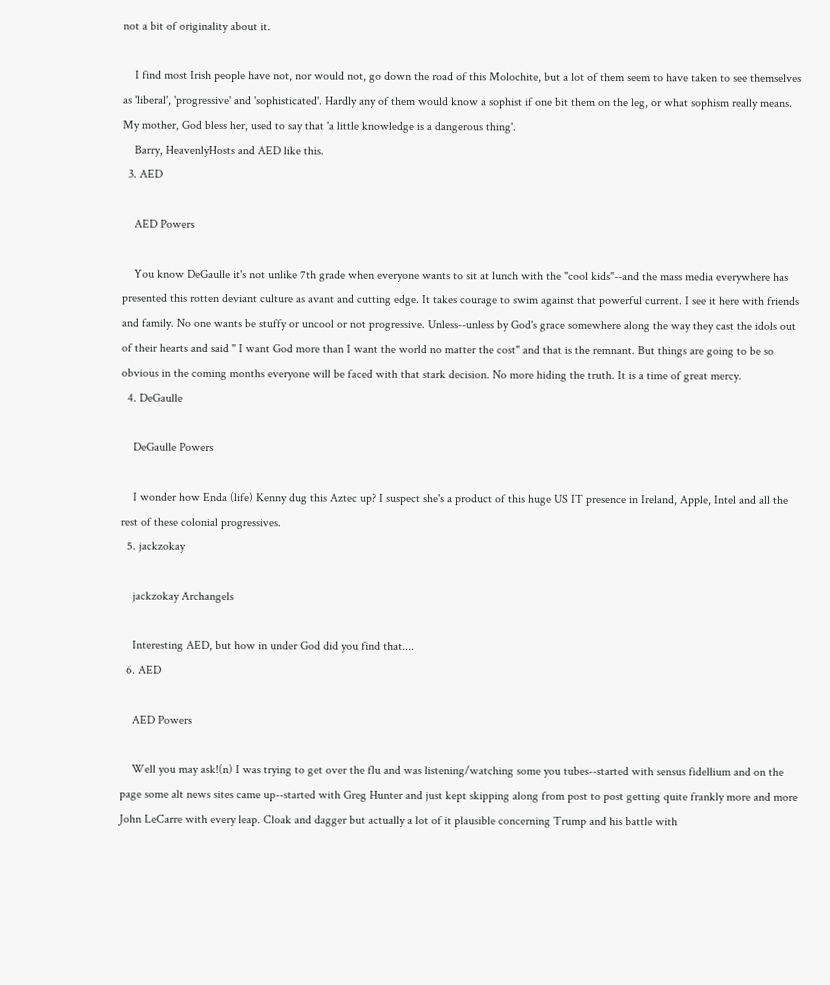not a bit of originality about it.

    I find most Irish people have not, nor would not, go down the road of this Molochite, but a lot of them seem to have taken to see themselves as 'liberal', 'progressive' and 'sophisticated'. Hardly any of them would know a sophist if one bit them on the leg, or what sophism really means. My mother, God bless her, used to say that 'a little knowledge is a dangerous thing'.
    Barry, HeavenlyHosts and AED like this.
  3. AED

    AED Powers

    You know DeGaulle it's not unlike 7th grade when everyone wants to sit at lunch with the "cool kids"--and the mass media everywhere has presented this rotten deviant culture as avant and cutting edge. It takes courage to swim against that powerful current. I see it here with friends and family. No one wants be stuffy or uncool or not progressive. Unless--unless by God's grace somewhere along the way they cast the idols out of their hearts and said " I want God more than I want the world no matter the cost" and that is the remnant. But things are going to be so obvious in the coming months everyone will be faced with that stark decision. No more hiding the truth. It is a time of great mercy.
  4. DeGaulle

    DeGaulle Powers

    I wonder how Enda (life) Kenny dug this Aztec up? I suspect she's a product of this huge US IT presence in Ireland, Apple, Intel and all the rest of these colonial progressives.
  5. jackzokay

    jackzokay Archangels

    Interesting AED, but how in under God did you find that....
  6. AED

    AED Powers

    Well you may ask!(n) I was trying to get over the flu and was listening/watching some you tubes--started with sensus fidellium and on the page some alt news sites came up--started with Greg Hunter and just kept skipping along from post to post getting quite frankly more and more John LeCarre with every leap. Cloak and dagger but actually a lot of it plausible concerning Trump and his battle with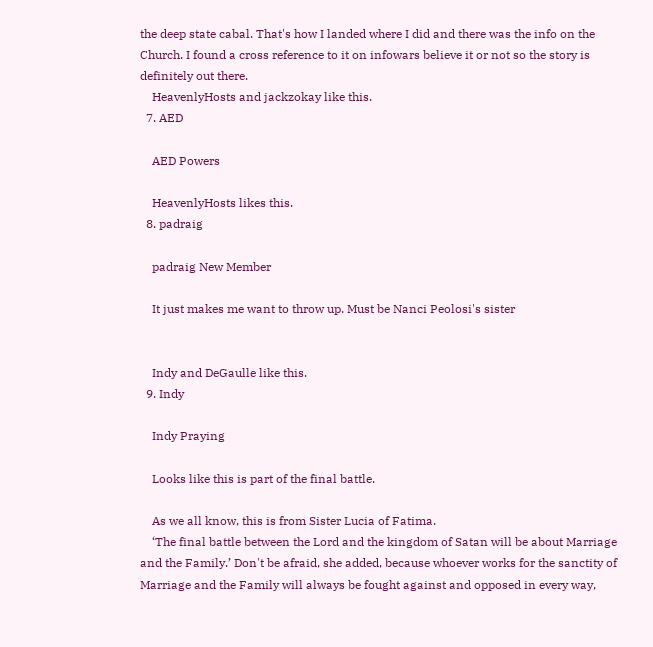the deep state cabal. That's how I landed where I did and there was the info on the Church. I found a cross reference to it on infowars believe it or not so the story is definitely out there.
    HeavenlyHosts and jackzokay like this.
  7. AED

    AED Powers

    HeavenlyHosts likes this.
  8. padraig

    padraig New Member

    It just makes me want to throw up. Must be Nanci Peolosi's sister


    Indy and DeGaulle like this.
  9. Indy

    Indy Praying

    Looks like this is part of the final battle.

    As we all know, this is from Sister Lucia of Fatima.
    ‘The final battle between the Lord and the kingdom of Satan will be about Marriage and the Family.’ Don't be afraid, she added, because whoever works for the sanctity of Marriage and the Family will always be fought against and opposed in every way,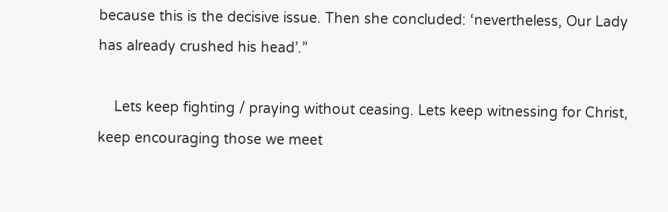because this is the decisive issue. Then she concluded: ‘nevertheless, Our Lady has already crushed his head’.”

    Lets keep fighting / praying without ceasing. Lets keep witnessing for Christ, keep encouraging those we meet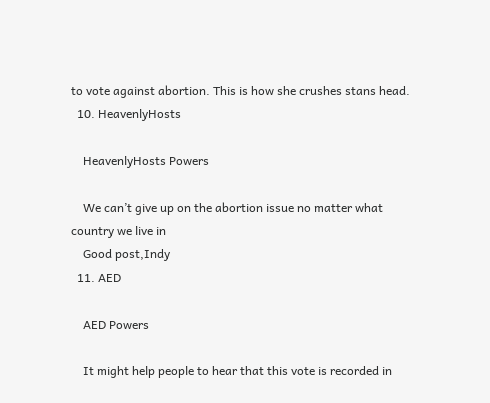to vote against abortion. This is how she crushes stans head.
  10. HeavenlyHosts

    HeavenlyHosts Powers

    We can’t give up on the abortion issue no matter what country we live in
    Good post,Indy
  11. AED

    AED Powers

    It might help people to hear that this vote is recorded in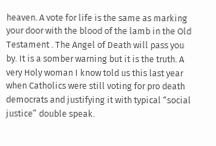heaven. A vote for life is the same as marking your door with the blood of the lamb in the Old Testament . The Angel of Death will pass you by. It is a somber warning but it is the truth. A very Holy woman I know told us this last year when Catholics were still voting for pro death democrats and justifying it with typical “social justice” double speak.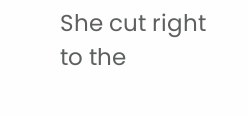She cut right to the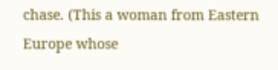chase. (This a woman from Eastern Europe whose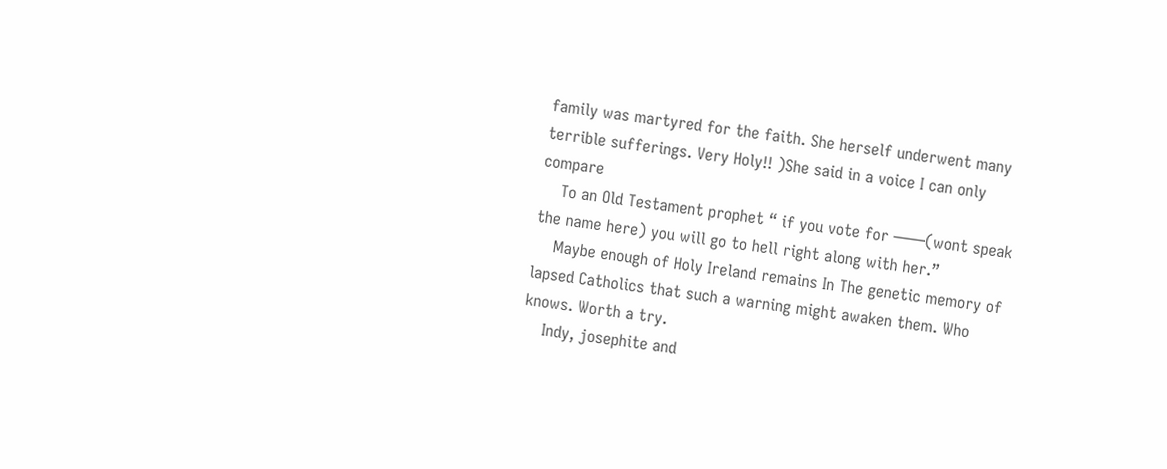family was martyred for the faith. She herself underwent many terrible sufferings. Very Holy!! )She said in a voice I can only compare
    To an Old Testament prophet “ if you vote for ——(wont speak the name here) you will go to hell right along with her.”
    Maybe enough of Holy Ireland remains In The genetic memory of lapsed Catholics that such a warning might awaken them. Who knows. Worth a try.
    Indy, josephite and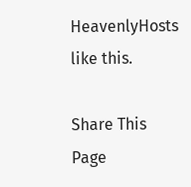HeavenlyHosts like this.

Share This Page